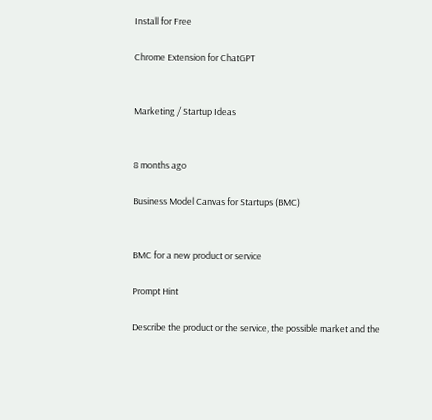Install for Free

Chrome Extension for ChatGPT


Marketing / Startup Ideas


8 months ago

Business Model Canvas for Startups (BMC)


BMC for a new product or service

Prompt Hint

Describe the product or the service, the possible market and the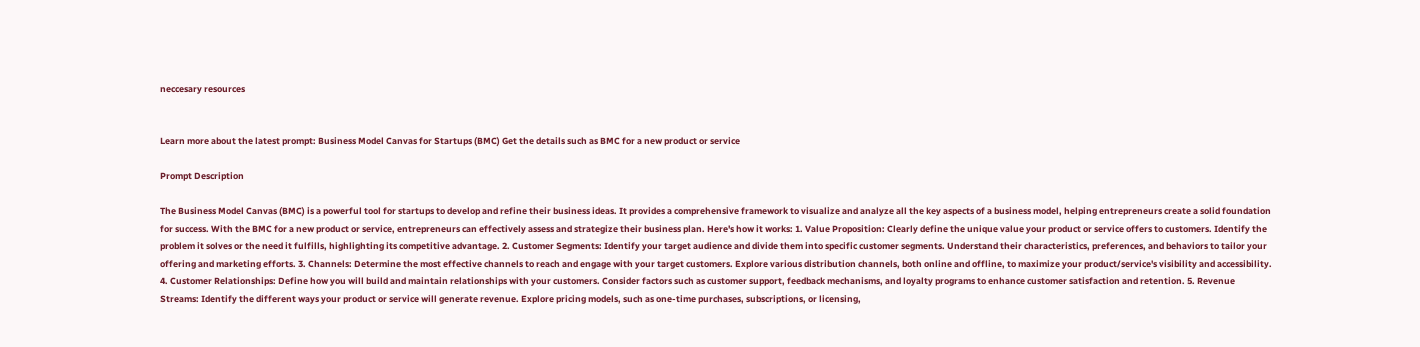neccesary resources


Learn more about the latest prompt: Business Model Canvas for Startups (BMC) Get the details such as BMC for a new product or service

Prompt Description

The Business Model Canvas (BMC) is a powerful tool for startups to develop and refine their business ideas. It provides a comprehensive framework to visualize and analyze all the key aspects of a business model, helping entrepreneurs create a solid foundation for success. With the BMC for a new product or service, entrepreneurs can effectively assess and strategize their business plan. Here's how it works: 1. Value Proposition: Clearly define the unique value your product or service offers to customers. Identify the problem it solves or the need it fulfills, highlighting its competitive advantage. 2. Customer Segments: Identify your target audience and divide them into specific customer segments. Understand their characteristics, preferences, and behaviors to tailor your offering and marketing efforts. 3. Channels: Determine the most effective channels to reach and engage with your target customers. Explore various distribution channels, both online and offline, to maximize your product/service's visibility and accessibility. 4. Customer Relationships: Define how you will build and maintain relationships with your customers. Consider factors such as customer support, feedback mechanisms, and loyalty programs to enhance customer satisfaction and retention. 5. Revenue Streams: Identify the different ways your product or service will generate revenue. Explore pricing models, such as one-time purchases, subscriptions, or licensing,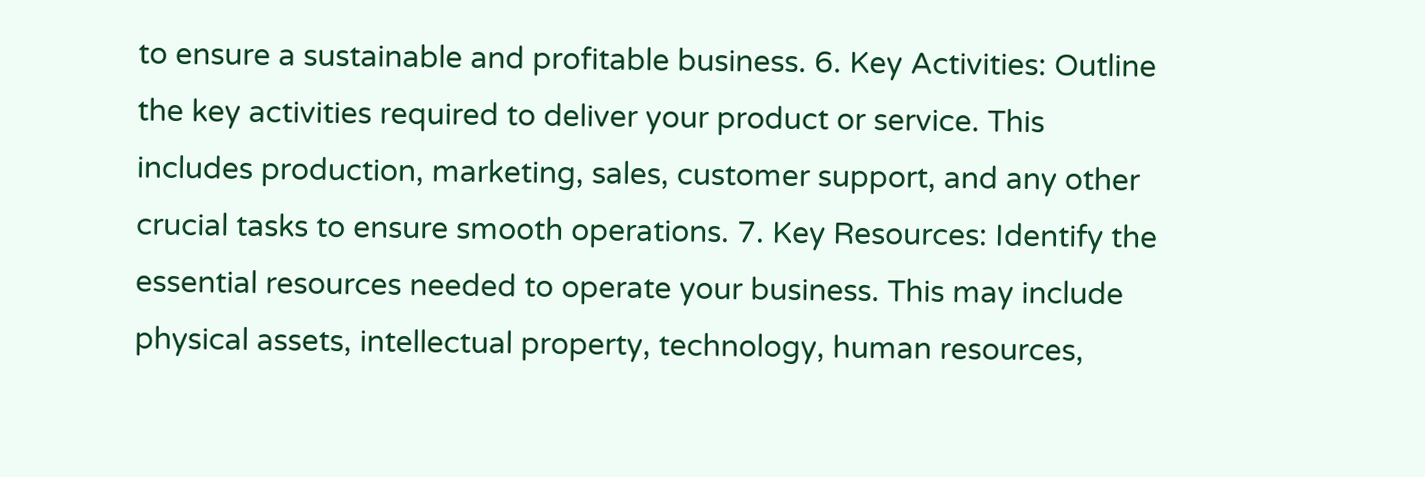to ensure a sustainable and profitable business. 6. Key Activities: Outline the key activities required to deliver your product or service. This includes production, marketing, sales, customer support, and any other crucial tasks to ensure smooth operations. 7. Key Resources: Identify the essential resources needed to operate your business. This may include physical assets, intellectual property, technology, human resources,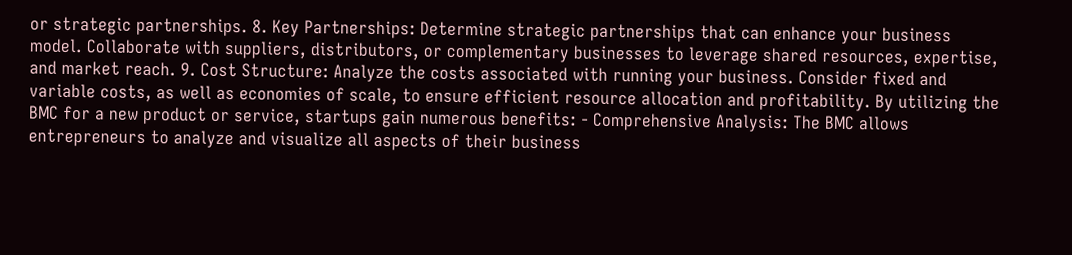or strategic partnerships. 8. Key Partnerships: Determine strategic partnerships that can enhance your business model. Collaborate with suppliers, distributors, or complementary businesses to leverage shared resources, expertise, and market reach. 9. Cost Structure: Analyze the costs associated with running your business. Consider fixed and variable costs, as well as economies of scale, to ensure efficient resource allocation and profitability. By utilizing the BMC for a new product or service, startups gain numerous benefits: - Comprehensive Analysis: The BMC allows entrepreneurs to analyze and visualize all aspects of their business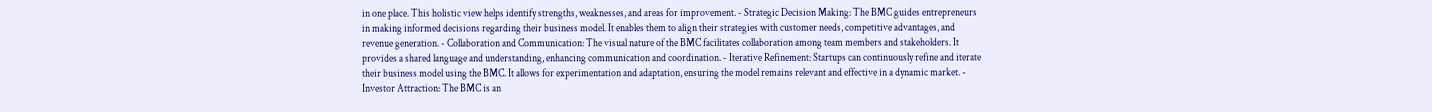in one place. This holistic view helps identify strengths, weaknesses, and areas for improvement. - Strategic Decision Making: The BMC guides entrepreneurs in making informed decisions regarding their business model. It enables them to align their strategies with customer needs, competitive advantages, and revenue generation. - Collaboration and Communication: The visual nature of the BMC facilitates collaboration among team members and stakeholders. It provides a shared language and understanding, enhancing communication and coordination. - Iterative Refinement: Startups can continuously refine and iterate their business model using the BMC. It allows for experimentation and adaptation, ensuring the model remains relevant and effective in a dynamic market. - Investor Attraction: The BMC is an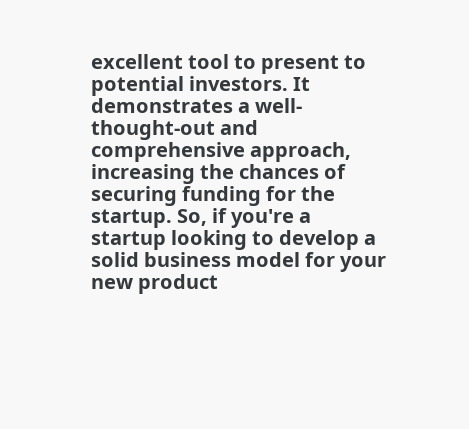excellent tool to present to potential investors. It demonstrates a well-thought-out and comprehensive approach, increasing the chances of securing funding for the startup. So, if you're a startup looking to develop a solid business model for your new product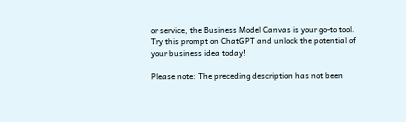or service, the Business Model Canvas is your go-to tool. Try this prompt on ChatGPT and unlock the potential of your business idea today!

Please note: The preceding description has not been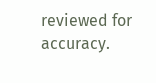reviewed for accuracy.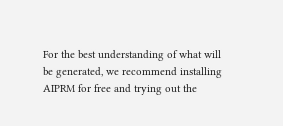For the best understanding of what will be generated, we recommend installing AIPRM for free and trying out the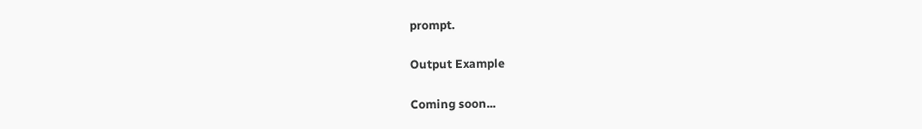prompt.

Output Example

Coming soon...